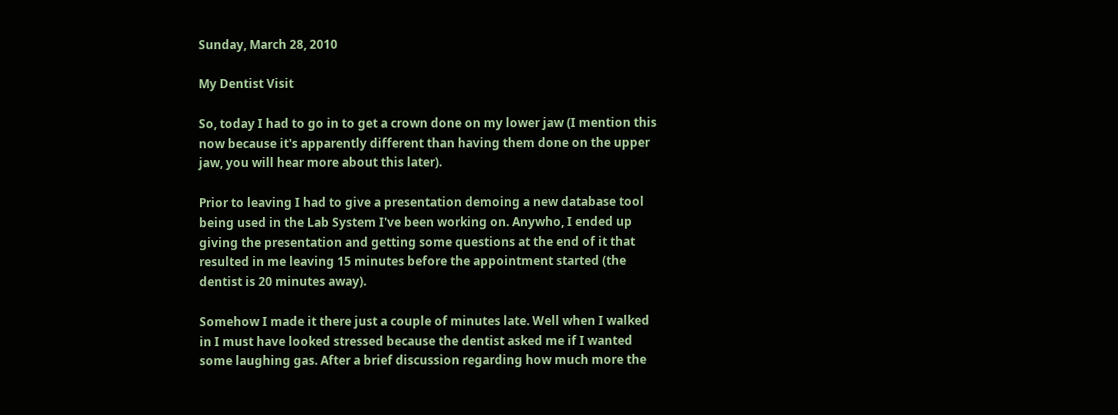Sunday, March 28, 2010

My Dentist Visit

So, today I had to go in to get a crown done on my lower jaw (I mention this now because it's apparently different than having them done on the upper jaw, you will hear more about this later).

Prior to leaving I had to give a presentation demoing a new database tool being used in the Lab System I've been working on. Anywho, I ended up giving the presentation and getting some questions at the end of it that resulted in me leaving 15 minutes before the appointment started (the dentist is 20 minutes away).

Somehow I made it there just a couple of minutes late. Well when I walked in I must have looked stressed because the dentist asked me if I wanted some laughing gas. After a brief discussion regarding how much more the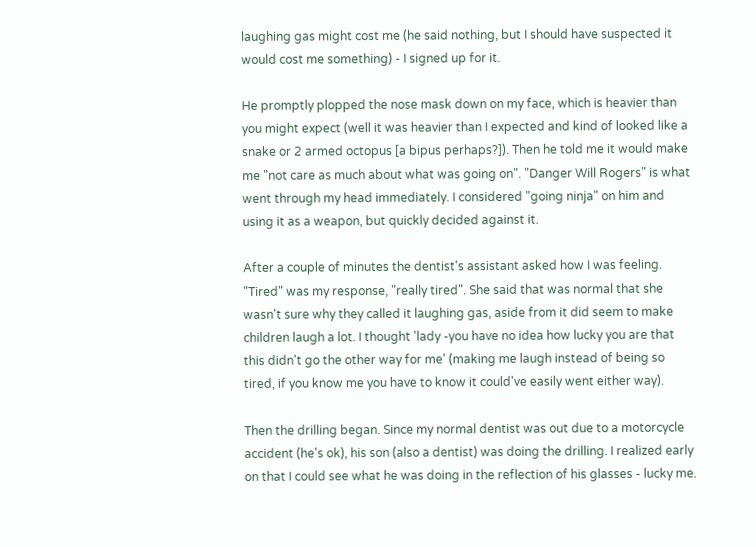laughing gas might cost me (he said nothing, but I should have suspected it would cost me something) - I signed up for it.

He promptly plopped the nose mask down on my face, which is heavier than you might expect (well it was heavier than I expected and kind of looked like a snake or 2 armed octopus [a bipus perhaps?]). Then he told me it would make me "not care as much about what was going on". "Danger Will Rogers" is what went through my head immediately. I considered "going ninja" on him and using it as a weapon, but quickly decided against it.

After a couple of minutes the dentist's assistant asked how I was feeling. "Tired" was my response, "really tired". She said that was normal that she wasn't sure why they called it laughing gas, aside from it did seem to make children laugh a lot. I thought 'lady -you have no idea how lucky you are that this didn't go the other way for me' (making me laugh instead of being so tired, if you know me you have to know it could've easily went either way).

Then the drilling began. Since my normal dentist was out due to a motorcycle accident (he's ok), his son (also a dentist) was doing the drilling. I realized early on that I could see what he was doing in the reflection of his glasses - lucky me.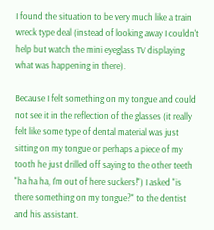I found the situation to be very much like a train wreck type deal (instead of looking away I couldn't help but watch the mini eyeglass TV displaying what was happening in there).

Because I felt something on my tongue and could not see it in the reflection of the glasses (it really felt like some type of dental material was just sitting on my tongue or perhaps a piece of my tooth he just drilled off saying to the other teeth "ha ha ha, I'm out of here suckers!") I asked "is there something on my tongue?" to the dentist and his assistant.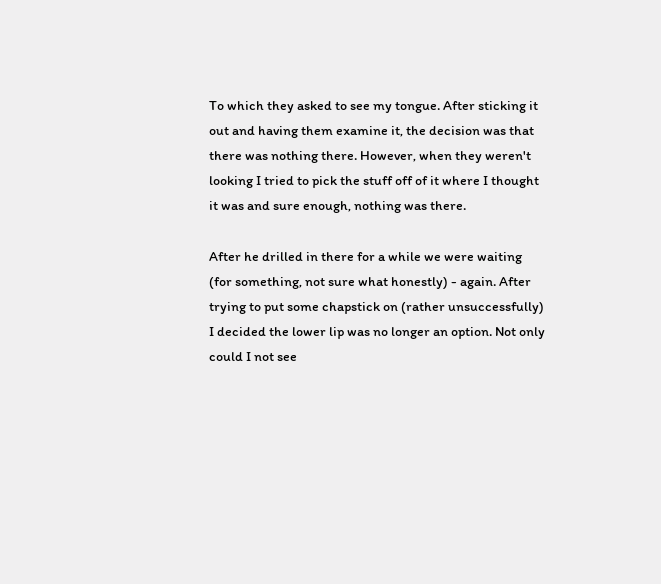To which they asked to see my tongue. After sticking it out and having them examine it, the decision was that there was nothing there. However, when they weren't looking I tried to pick the stuff off of it where I thought it was and sure enough, nothing was there.

After he drilled in there for a while we were waiting (for something, not sure what honestly) - again. After trying to put some chapstick on (rather unsuccessfully) I decided the lower lip was no longer an option. Not only could I not see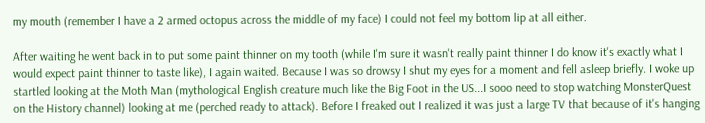my mouth (remember I have a 2 armed octopus across the middle of my face) I could not feel my bottom lip at all either.

After waiting he went back in to put some paint thinner on my tooth (while I'm sure it wasn't really paint thinner I do know it's exactly what I would expect paint thinner to taste like), I again waited. Because I was so drowsy I shut my eyes for a moment and fell asleep briefly. I woke up startled looking at the Moth Man (mythological English creature much like the Big Foot in the US...I sooo need to stop watching MonsterQuest on the History channel) looking at me (perched ready to attack). Before I freaked out I realized it was just a large TV that because of it's hanging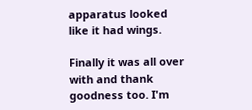apparatus looked like it had wings.

Finally it was all over with and thank goodness too. I'm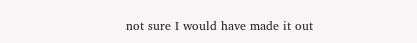not sure I would have made it out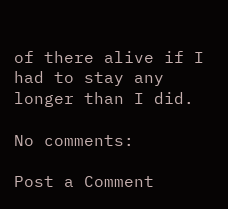of there alive if I had to stay any longer than I did.

No comments:

Post a Comment